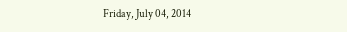Friday, July 04, 2014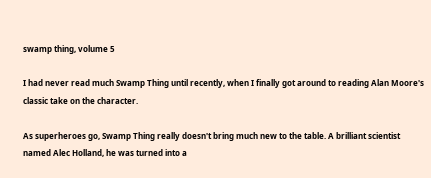swamp thing, volume 5

I had never read much Swamp Thing until recently, when I finally got around to reading Alan Moore's classic take on the character.

As superheroes go, Swamp Thing really doesn't bring much new to the table. A brilliant scientist named Alec Holland, he was turned into a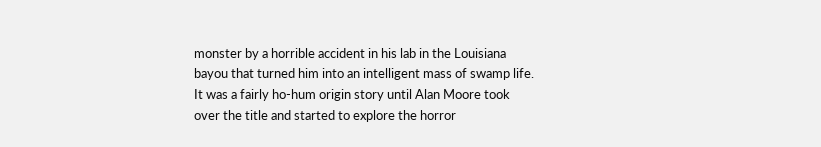monster by a horrible accident in his lab in the Louisiana bayou that turned him into an intelligent mass of swamp life. It was a fairly ho-hum origin story until Alan Moore took over the title and started to explore the horror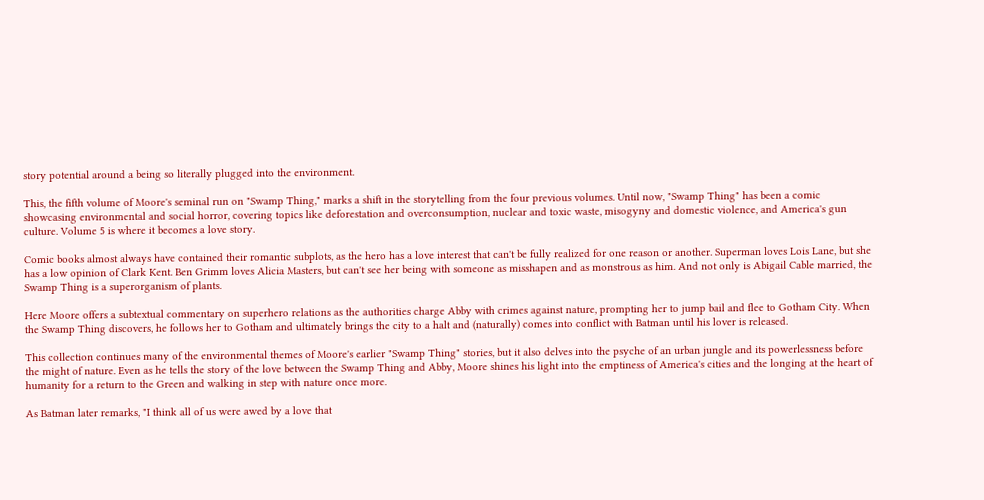story potential around a being so literally plugged into the environment.

This, the fifth volume of Moore's seminal run on "Swamp Thing," marks a shift in the storytelling from the four previous volumes. Until now, "Swamp Thing" has been a comic showcasing environmental and social horror, covering topics like deforestation and overconsumption, nuclear and toxic waste, misogyny and domestic violence, and America's gun culture. Volume 5 is where it becomes a love story.

Comic books almost always have contained their romantic subplots, as the hero has a love interest that can't be fully realized for one reason or another. Superman loves Lois Lane, but she has a low opinion of Clark Kent. Ben Grimm loves Alicia Masters, but can't see her being with someone as misshapen and as monstrous as him. And not only is Abigail Cable married, the Swamp Thing is a superorganism of plants.

Here Moore offers a subtextual commentary on superhero relations as the authorities charge Abby with crimes against nature, prompting her to jump bail and flee to Gotham City. When the Swamp Thing discovers, he follows her to Gotham and ultimately brings the city to a halt and (naturally) comes into conflict with Batman until his lover is released.

This collection continues many of the environmental themes of Moore's earlier "Swamp Thing" stories, but it also delves into the psyche of an urban jungle and its powerlessness before the might of nature. Even as he tells the story of the love between the Swamp Thing and Abby, Moore shines his light into the emptiness of America's cities and the longing at the heart of humanity for a return to the Green and walking in step with nature once more.

As Batman later remarks, "I think all of us were awed by a love that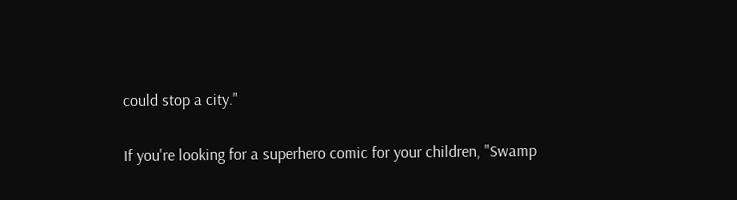could stop a city."

If you're looking for a superhero comic for your children, "Swamp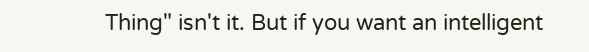Thing" isn't it. But if you want an intelligent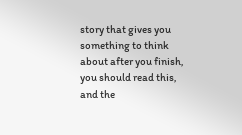story that gives you something to think about after you finish, you should read this, and the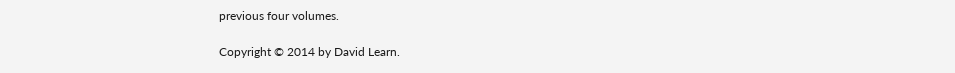previous four volumes.

Copyright © 2014 by David Learn.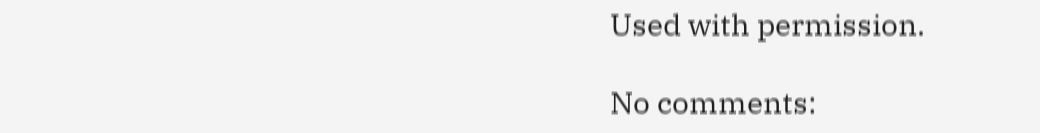Used with permission.

No comments: